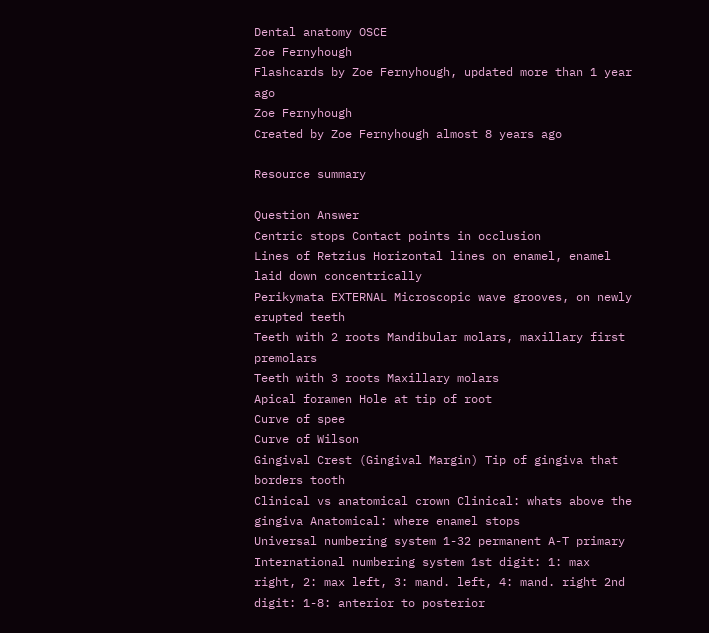Dental anatomy OSCE
Zoe Fernyhough
Flashcards by Zoe Fernyhough, updated more than 1 year ago
Zoe Fernyhough
Created by Zoe Fernyhough almost 8 years ago

Resource summary

Question Answer
Centric stops Contact points in occlusion
Lines of Retzius Horizontal lines on enamel, enamel laid down concentrically
Perikymata EXTERNAL Microscopic wave grooves, on newly erupted teeth
Teeth with 2 roots Mandibular molars, maxillary first premolars
Teeth with 3 roots Maxillary molars
Apical foramen Hole at tip of root
Curve of spee
Curve of Wilson
Gingival Crest (Gingival Margin) Tip of gingiva that borders tooth
Clinical vs anatomical crown Clinical: whats above the gingiva Anatomical: where enamel stops
Universal numbering system 1-32 permanent A-T primary
International numbering system 1st digit: 1: max right, 2: max left, 3: mand. left, 4: mand. right 2nd digit: 1-8: anterior to posterior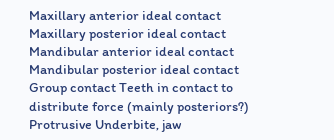Maxillary anterior ideal contact
Maxillary posterior ideal contact
Mandibular anterior ideal contact
Mandibular posterior ideal contact
Group contact Teeth in contact to distribute force (mainly posteriors?)
Protrusive Underbite, jaw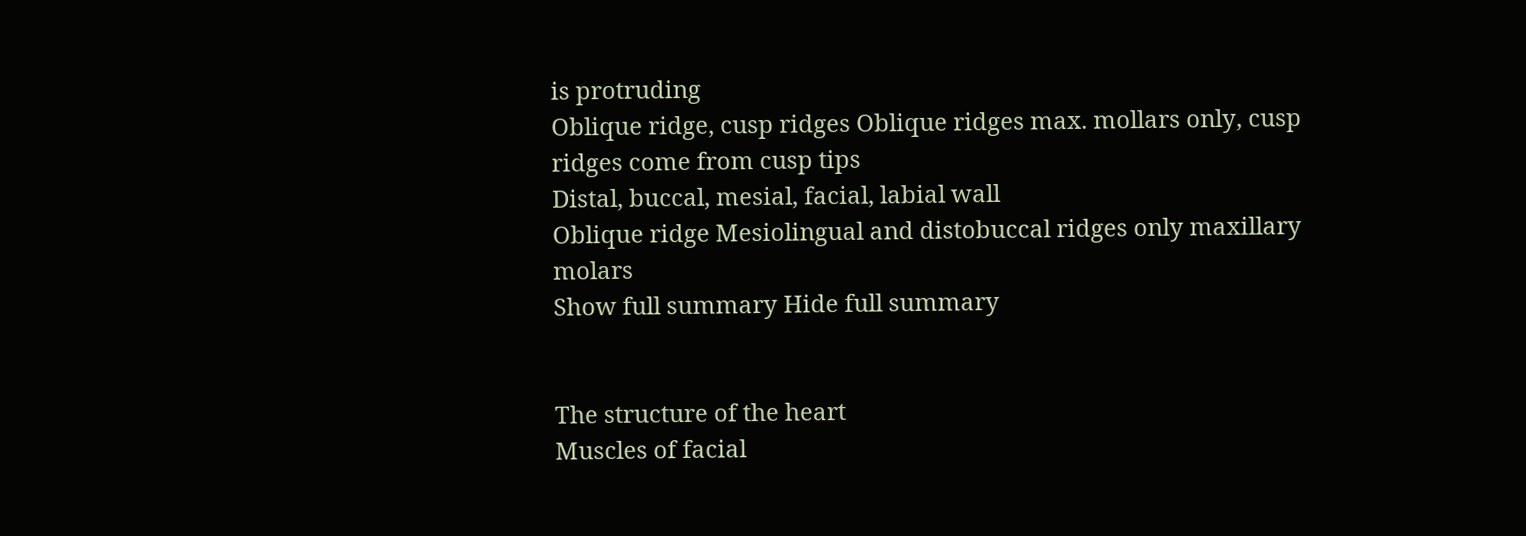is protruding
Oblique ridge, cusp ridges Oblique ridges max. mollars only, cusp ridges come from cusp tips
Distal, buccal, mesial, facial, labial wall
Oblique ridge Mesiolingual and distobuccal ridges only maxillary molars
Show full summary Hide full summary


The structure of the heart
Muscles of facial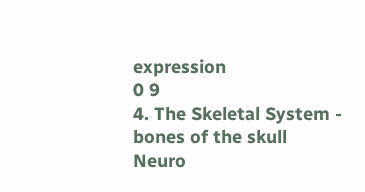expression
0 9
4. The Skeletal System - bones of the skull
Neuro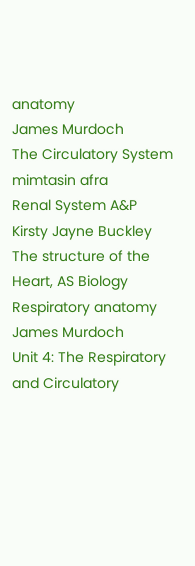anatomy
James Murdoch
The Circulatory System
mimtasin afra
Renal System A&P
Kirsty Jayne Buckley
The structure of the Heart, AS Biology
Respiratory anatomy
James Murdoch
Unit 4: The Respiratory and Circulatory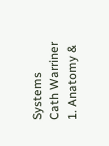Systems
Cath Warriner
1. Anatomy &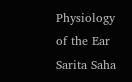Physiology of the Ear
Sarita Saha